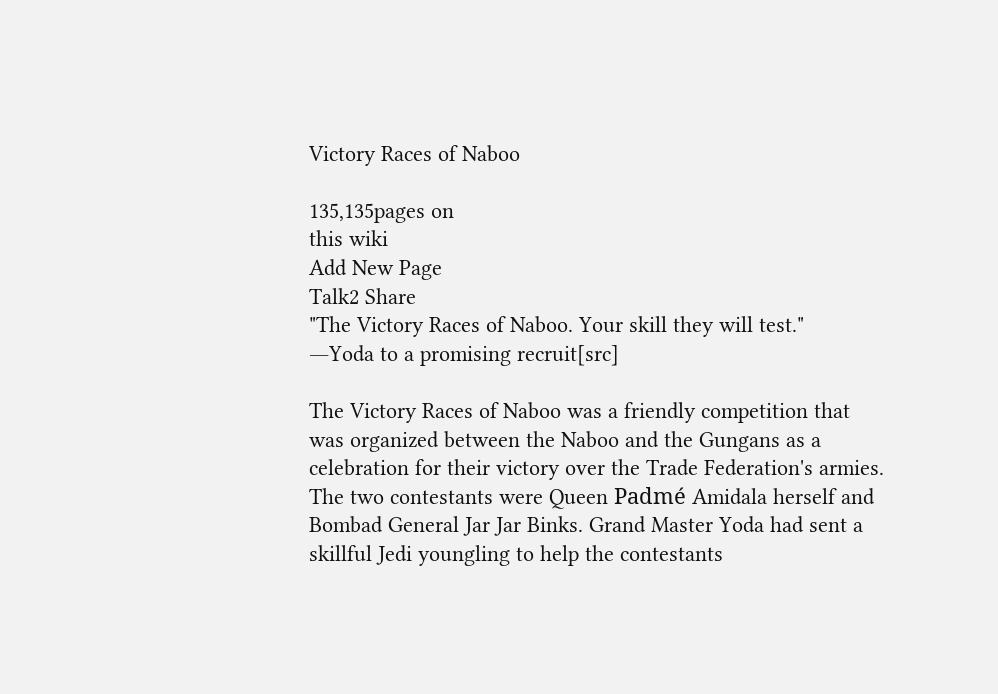Victory Races of Naboo

135,135pages on
this wiki
Add New Page
Talk2 Share
"The Victory Races of Naboo. Your skill they will test."
―Yoda to a promising recruit[src]

The Victory Races of Naboo was a friendly competition that was organized between the Naboo and the Gungans as a celebration for their victory over the Trade Federation's armies. The two contestants were Queen Padmé Amidala herself and Bombad General Jar Jar Binks. Grand Master Yoda had sent a skillful Jedi youngling to help the contestants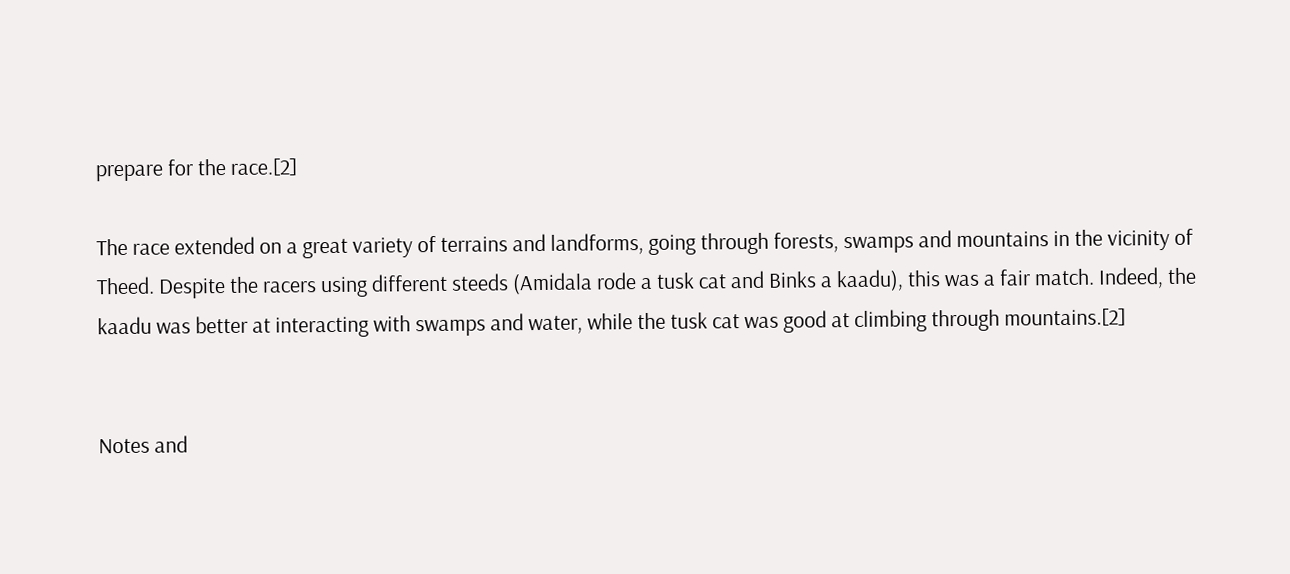prepare for the race.[2]

The race extended on a great variety of terrains and landforms, going through forests, swamps and mountains in the vicinity of Theed. Despite the racers using different steeds (Amidala rode a tusk cat and Binks a kaadu), this was a fair match. Indeed, the kaadu was better at interacting with swamps and water, while the tusk cat was good at climbing through mountains.[2]


Notes and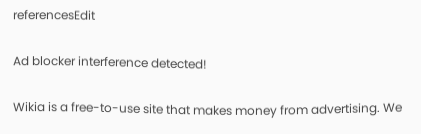referencesEdit

Ad blocker interference detected!

Wikia is a free-to-use site that makes money from advertising. We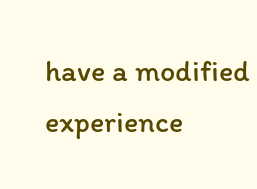have a modified experience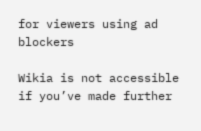for viewers using ad blockers

Wikia is not accessible if you’ve made further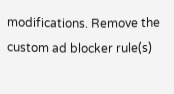modifications. Remove the custom ad blocker rule(s)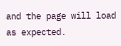and the page will load as expected.